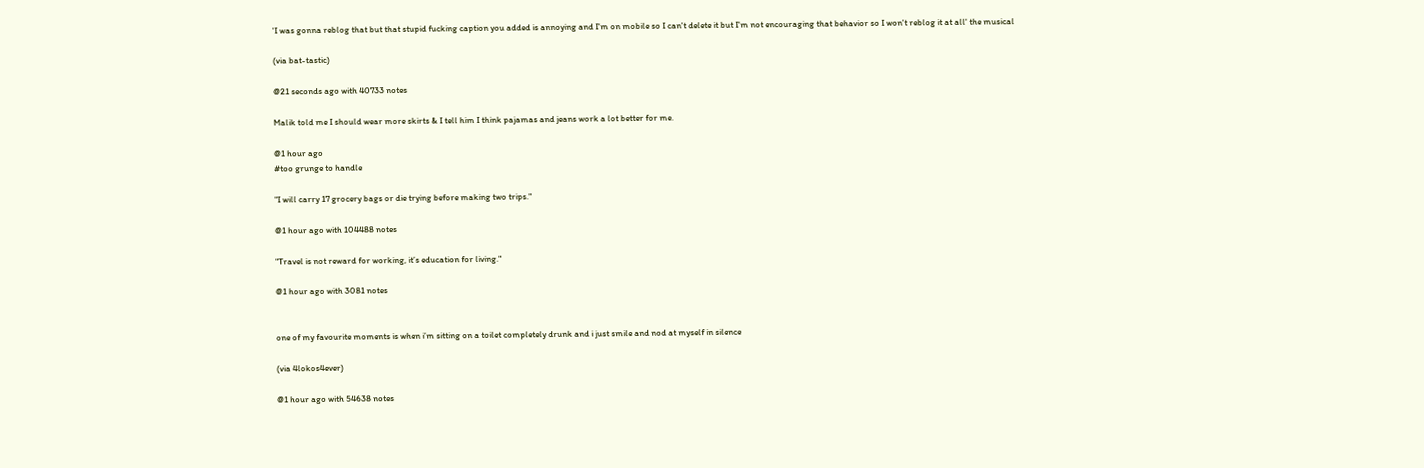'I was gonna reblog that but that stupid fucking caption you added is annoying and I'm on mobile so I can't delete it but I'm not encouraging that behavior so I won't reblog it at all' the musical

(via bat-tastic)

@21 seconds ago with 40733 notes

Malik told me I should wear more skirts & I tell him I think pajamas and jeans work a lot better for me.

@1 hour ago
#too grunge to handle

"I will carry 17 grocery bags or die trying before making two trips."

@1 hour ago with 104488 notes

"Travel is not reward for working, it’s education for living."

@1 hour ago with 3081 notes


one of my favourite moments is when i’m sitting on a toilet completely drunk and i just smile and nod at myself in silence

(via 4lokos4ever)

@1 hour ago with 54638 notes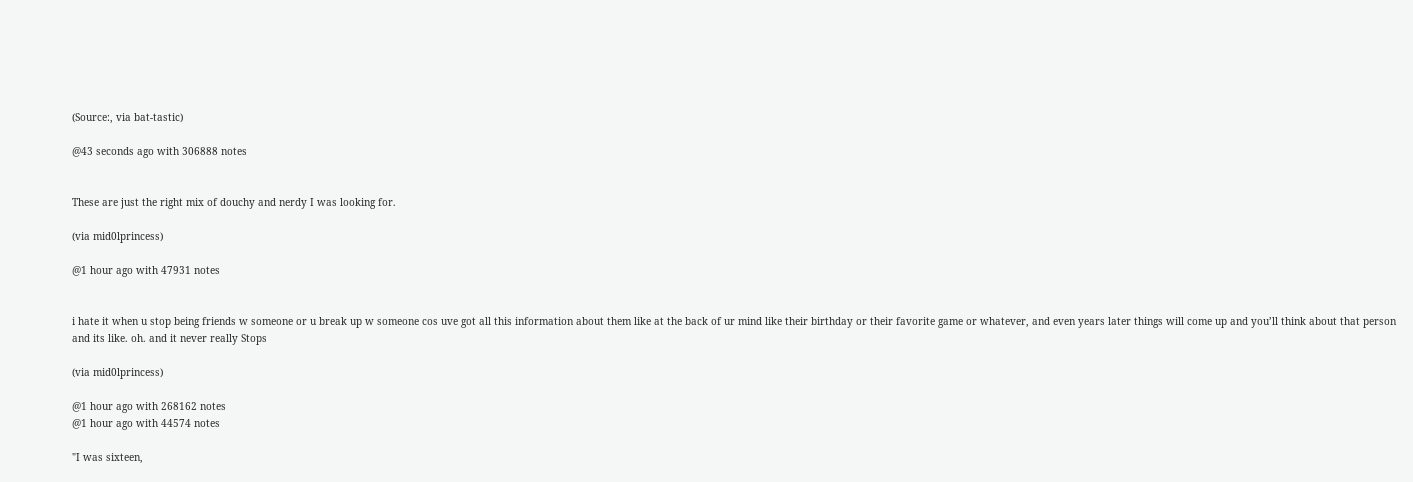(Source:, via bat-tastic)

@43 seconds ago with 306888 notes


These are just the right mix of douchy and nerdy I was looking for.

(via mid0lprincess)

@1 hour ago with 47931 notes


i hate it when u stop being friends w someone or u break up w someone cos uve got all this information about them like at the back of ur mind like their birthday or their favorite game or whatever, and even years later things will come up and you’ll think about that person and its like. oh. and it never really Stops

(via mid0lprincess)

@1 hour ago with 268162 notes
@1 hour ago with 44574 notes

"I was sixteen,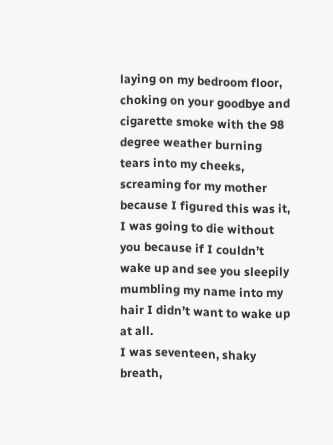laying on my bedroom floor, choking on your goodbye and cigarette smoke with the 98 degree weather burning tears into my cheeks, screaming for my mother because I figured this was it, I was going to die without you because if I couldn’t wake up and see you sleepily mumbling my name into my hair I didn’t want to wake up at all.
I was seventeen, shaky breath,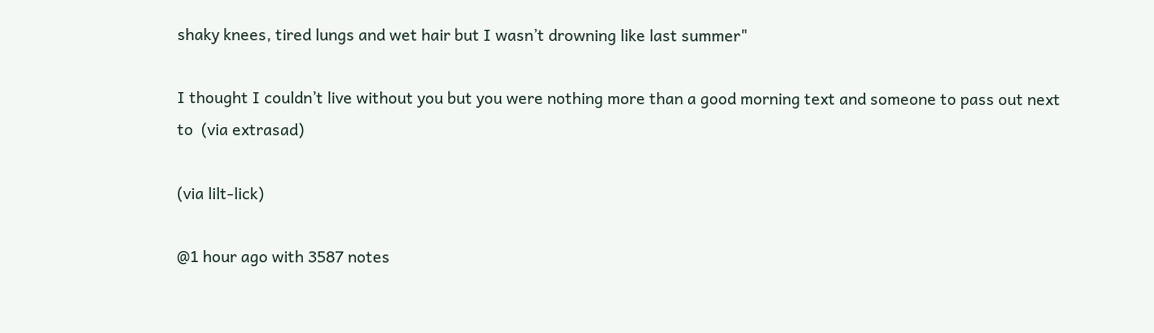shaky knees, tired lungs and wet hair but I wasn’t drowning like last summer"

I thought I couldn’t live without you but you were nothing more than a good morning text and someone to pass out next to  (via extrasad)

(via lilt-lick)

@1 hour ago with 3587 notes